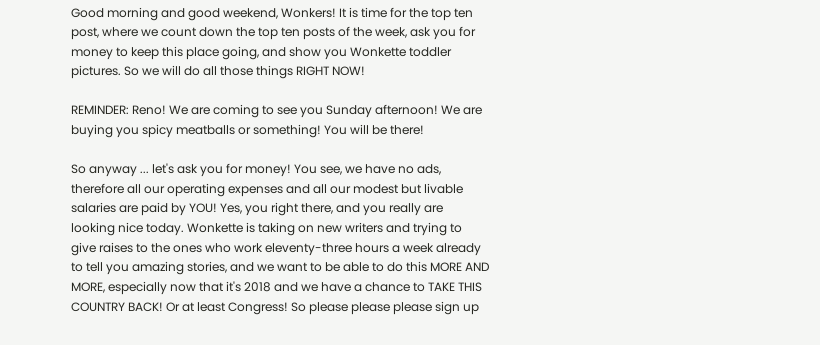Good morning and good weekend, Wonkers! It is time for the top ten post, where we count down the top ten posts of the week, ask you for money to keep this place going, and show you Wonkette toddler pictures. So we will do all those things RIGHT NOW!

REMINDER: Reno! We are coming to see you Sunday afternoon! We are buying you spicy meatballs or something! You will be there!

So anyway ... let's ask you for money! You see, we have no ads, therefore all our operating expenses and all our modest but livable salaries are paid by YOU! Yes, you right there, and you really are looking nice today. Wonkette is taking on new writers and trying to give raises to the ones who work eleventy-three hours a week already to tell you amazing stories, and we want to be able to do this MORE AND MORE, especially now that it's 2018 and we have a chance to TAKE THIS COUNTRY BACK! Or at least Congress! So please please please sign up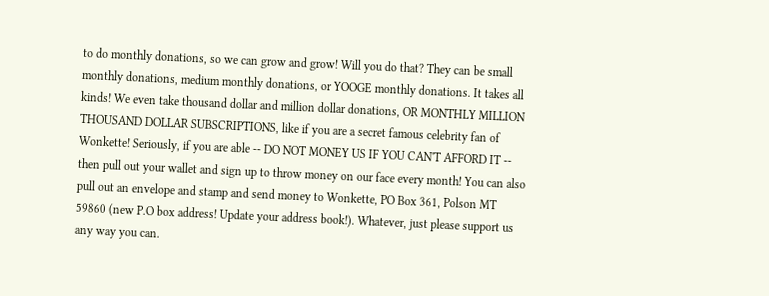to do monthly donations, so we can grow and grow! Will you do that? They can be small monthly donations, medium monthly donations, or YOOGE monthly donations. It takes all kinds! We even take thousand dollar and million dollar donations, OR MONTHLY MILLION THOUSAND DOLLAR SUBSCRIPTIONS, like if you are a secret famous celebrity fan of Wonkette! Seriously, if you are able -- DO NOT MONEY US IF YOU CAN'T AFFORD IT -- then pull out your wallet and sign up to throw money on our face every month! You can also pull out an envelope and stamp and send money to Wonkette, PO Box 361, Polson MT 59860 (new P.O box address! Update your address book!). Whatever, just please support us any way you can.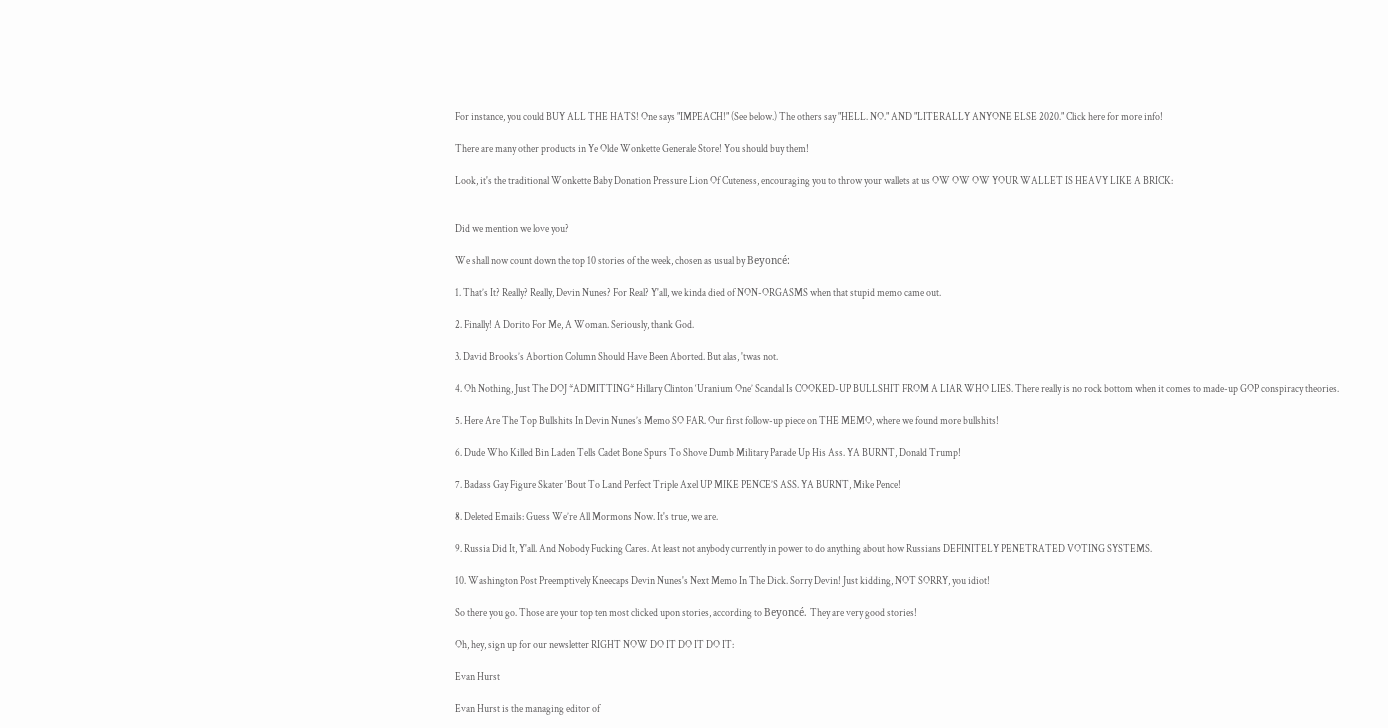For instance, you could BUY ALL THE HATS! One says "IMPEACH!" (See below.) The others say "HELL. NO." AND "LITERALLY ANYONE ELSE 2020." Click here for more info!

There are many other products in Ye Olde Wonkette Generale Store! You should buy them!

Look, it's the traditional Wonkette Baby Donation Pressure Lion Of Cuteness, encouraging you to throw your wallets at us OW OW OW YOUR WALLET IS HEAVY LIKE A BRICK:


Did we mention we love you?

We shall now count down the top 10 stories of the week, chosen as usual by Beyoncé:

1. That’s It? Really? Really, Devin Nunes? For Real? Y'all, we kinda died of NON-ORGASMS when that stupid memo came out.

2. Finally! A Dorito For Me, A Woman. Seriously, thank God.

3. David Brooks’s Abortion Column Should Have Been Aborted. But alas, 'twas not.

4. Oh Nothing, Just The DOJ *ADMITTING* Hillary Clinton ‘Uranium One’ Scandal Is COOKED-UP BULLSHIT FROM A LIAR WHO LIES. There really is no rock bottom when it comes to made-up GOP conspiracy theories.

5. Here Are The Top Bullshits In Devin Nunes’s Memo SO FAR. Our first follow-up piece on THE MEMO, where we found more bullshits!

6. Dude Who Killed Bin Laden Tells Cadet Bone Spurs To Shove Dumb Military Parade Up His Ass. YA BURNT, Donald Trump!

7. Badass Gay Figure Skater ‘Bout To Land Perfect Triple Axel UP MIKE PENCE’S ASS. YA BURNT, Mike Pence!

8. Deleted Emails: Guess We’re All Mormons Now. It's true, we are.

9. Russia Did It, Y'all. And Nobody Fucking Cares. At least not anybody currently in power to do anything about how Russians DEFINITELY PENETRATED VOTING SYSTEMS.

10. Washington Post Preemptively Kneecaps Devin Nunes's Next Memo In The Dick. Sorry Devin! Just kidding, NOT SORRY, you idiot!

So there you go. Those are your top ten most clicked upon stories, according to Beyoncé. They are very good stories!

Oh, hey, sign up for our newsletter RIGHT NOW DO IT DO IT DO IT:

Evan Hurst

Evan Hurst is the managing editor of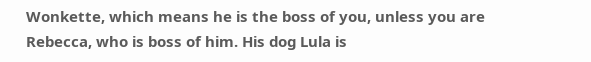Wonkette, which means he is the boss of you, unless you are Rebecca, who is boss of him. His dog Lula is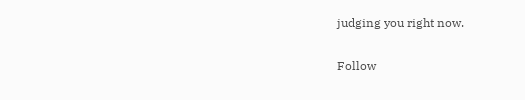judging you right now.

Follow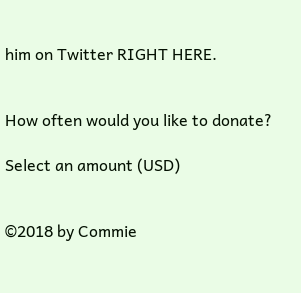him on Twitter RIGHT HERE.


How often would you like to donate?

Select an amount (USD)


©2018 by Commie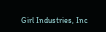Girl Industries, Inc